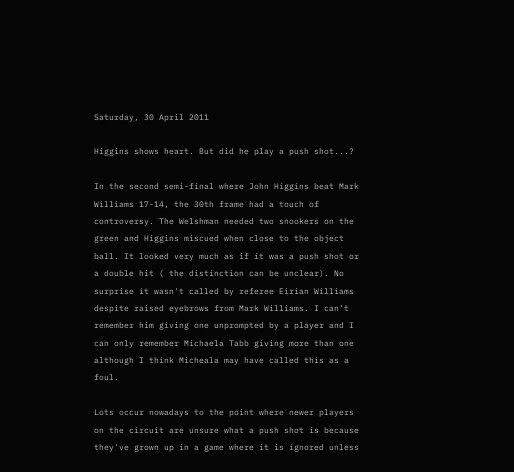Saturday, 30 April 2011

Higgins shows heart. But did he play a push shot...?

In the second semi-final where John Higgins beat Mark Williams 17-14, the 30th frame had a touch of controversy. The Welshman needed two snookers on the green and Higgins miscued when close to the object ball. It looked very much as if it was a push shot or a double hit ( the distinction can be unclear). No surprise it wasn't called by referee Eirian Williams despite raised eyebrows from Mark Williams. I can't remember him giving one unprompted by a player and I can only remember Michaela Tabb giving more than one although I think Micheala may have called this as a foul.

Lots occur nowadays to the point where newer players on the circuit are unsure what a push shot is because they've grown up in a game where it is ignored unless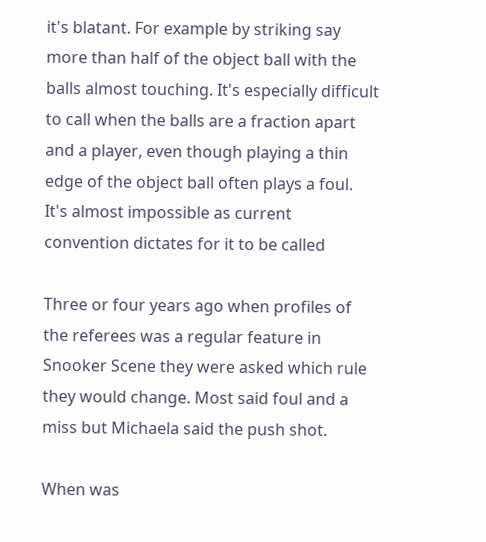it's blatant. For example by striking say more than half of the object ball with the balls almost touching. It's especially difficult to call when the balls are a fraction apart and a player, even though playing a thin edge of the object ball often plays a foul. It's almost impossible as current convention dictates for it to be called

Three or four years ago when profiles of the referees was a regular feature in Snooker Scene they were asked which rule they would change. Most said foul and a miss but Michaela said the push shot.

When was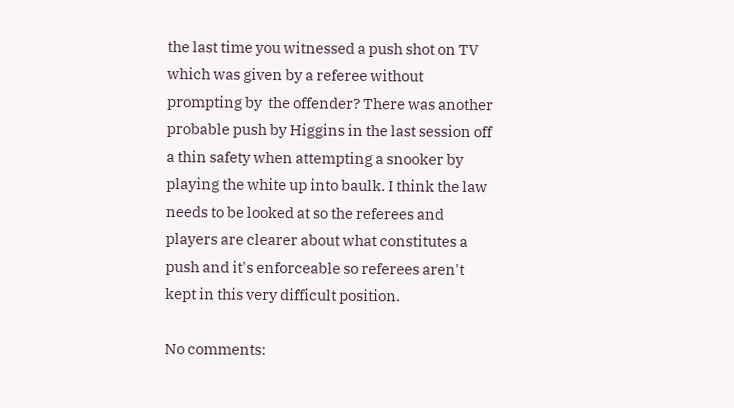the last time you witnessed a push shot on TV which was given by a referee without prompting by  the offender? There was another probable push by Higgins in the last session off a thin safety when attempting a snooker by playing the white up into baulk. I think the law needs to be looked at so the referees and players are clearer about what constitutes a push and it's enforceable so referees aren't kept in this very difficult position.

No comments: